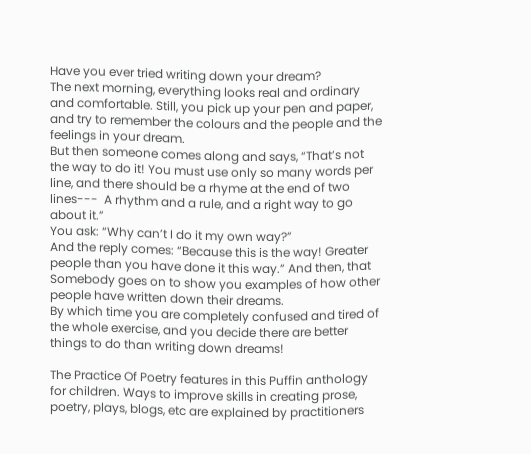Have you ever tried writing down your dream?
The next morning, everything looks real and ordinary and comfortable. Still, you pick up your pen and paper, and try to remember the colours and the people and the feelings in your dream.
But then someone comes along and says, “That’s not the way to do it! You must use only so many words per line, and there should be a rhyme at the end of two lines---  A rhythm and a rule, and a right way to go about it.”
You ask: “Why can’t I do it my own way?”
And the reply comes: “Because this is the way! Greater people than you have done it this way.” And then, that Somebody goes on to show you examples of how other people have written down their dreams.
By which time you are completely confused and tired of the whole exercise, and you decide there are better things to do than writing down dreams!

The Practice Of Poetry features in this Puffin anthology for children. Ways to improve skills in creating prose, poetry, plays, blogs, etc are explained by practitioners